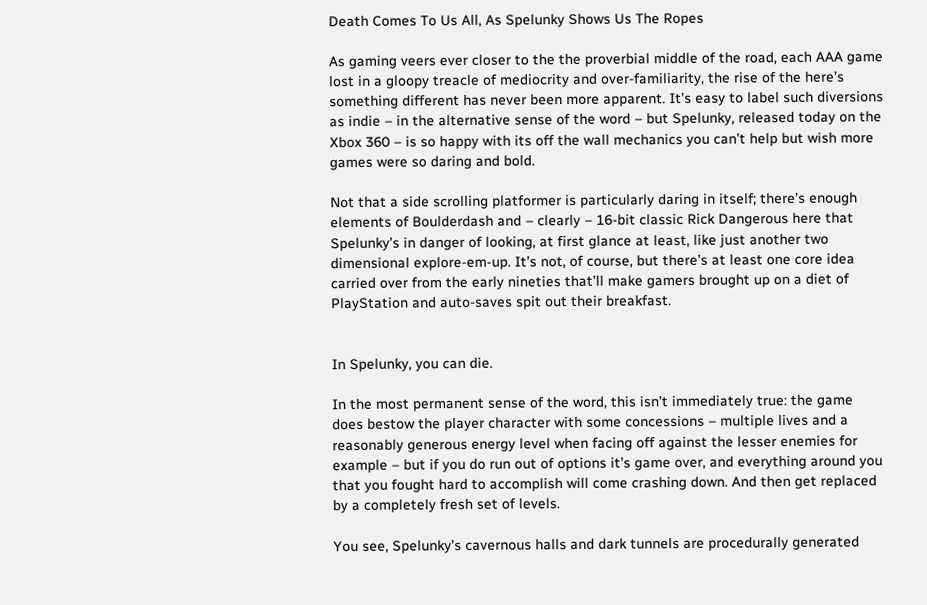Death Comes To Us All, As Spelunky Shows Us The Ropes

As gaming veers ever closer to the the proverbial middle of the road, each AAA game lost in a gloopy treacle of mediocrity and over-familiarity, the rise of the here’s something different has never been more apparent. It’s easy to label such diversions as indie – in the alternative sense of the word – but Spelunky, released today on the Xbox 360 – is so happy with its off the wall mechanics you can’t help but wish more games were so daring and bold.

Not that a side scrolling platformer is particularly daring in itself; there’s enough elements of Boulderdash and – clearly – 16-bit classic Rick Dangerous here that Spelunky’s in danger of looking, at first glance at least, like just another two dimensional explore-em-up. It’s not, of course, but there’s at least one core idea carried over from the early nineties that’ll make gamers brought up on a diet of PlayStation and auto-saves spit out their breakfast.


In Spelunky, you can die.

In the most permanent sense of the word, this isn’t immediately true: the game does bestow the player character with some concessions – multiple lives and a reasonably generous energy level when facing off against the lesser enemies for example – but if you do run out of options it’s game over, and everything around you that you fought hard to accomplish will come crashing down. And then get replaced by a completely fresh set of levels.

You see, Spelunky’s cavernous halls and dark tunnels are procedurally generated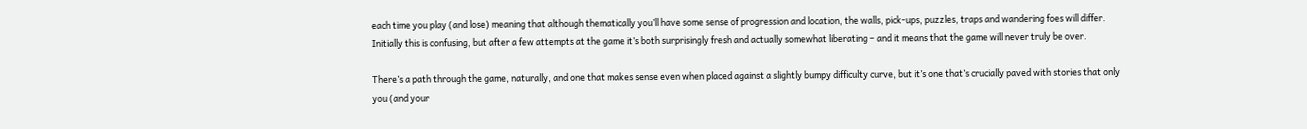each time you play (and lose) meaning that although thematically you’ll have some sense of progression and location, the walls, pick-ups, puzzles, traps and wandering foes will differ. Initially this is confusing, but after a few attempts at the game it’s both surprisingly fresh and actually somewhat liberating – and it means that the game will never truly be over.

There’s a path through the game, naturally, and one that makes sense even when placed against a slightly bumpy difficulty curve, but it’s one that’s crucially paved with stories that only you (and your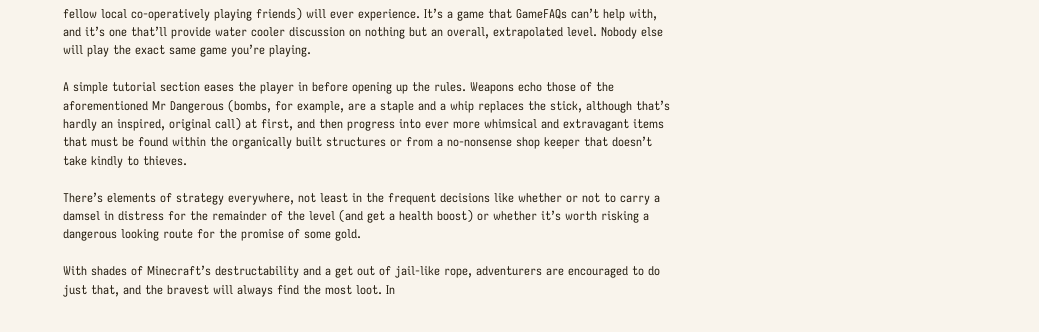fellow local co-operatively playing friends) will ever experience. It’s a game that GameFAQs can’t help with, and it’s one that’ll provide water cooler discussion on nothing but an overall, extrapolated level. Nobody else will play the exact same game you’re playing.

A simple tutorial section eases the player in before opening up the rules. Weapons echo those of the aforementioned Mr Dangerous (bombs, for example, are a staple and a whip replaces the stick, although that’s hardly an inspired, original call) at first, and then progress into ever more whimsical and extravagant items that must be found within the organically built structures or from a no-nonsense shop keeper that doesn’t take kindly to thieves.

There’s elements of strategy everywhere, not least in the frequent decisions like whether or not to carry a damsel in distress for the remainder of the level (and get a health boost) or whether it’s worth risking a dangerous looking route for the promise of some gold.

With shades of Minecraft’s destructability and a get out of jail-like rope, adventurers are encouraged to do just that, and the bravest will always find the most loot. In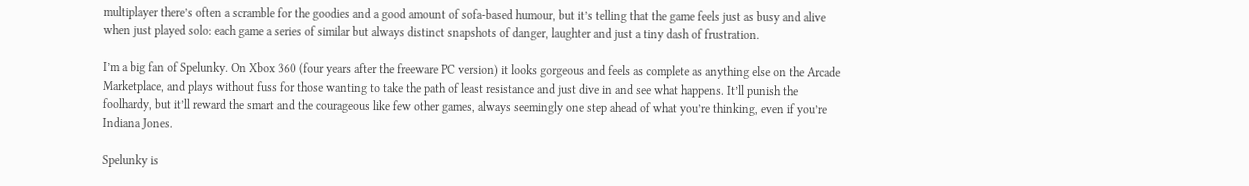multiplayer there’s often a scramble for the goodies and a good amount of sofa-based humour, but it’s telling that the game feels just as busy and alive when just played solo: each game a series of similar but always distinct snapshots of danger, laughter and just a tiny dash of frustration.

I’m a big fan of Spelunky. On Xbox 360 (four years after the freeware PC version) it looks gorgeous and feels as complete as anything else on the Arcade Marketplace, and plays without fuss for those wanting to take the path of least resistance and just dive in and see what happens. It’ll punish the foolhardy, but it’ll reward the smart and the courageous like few other games, always seemingly one step ahead of what you’re thinking, even if you’re Indiana Jones.

Spelunky is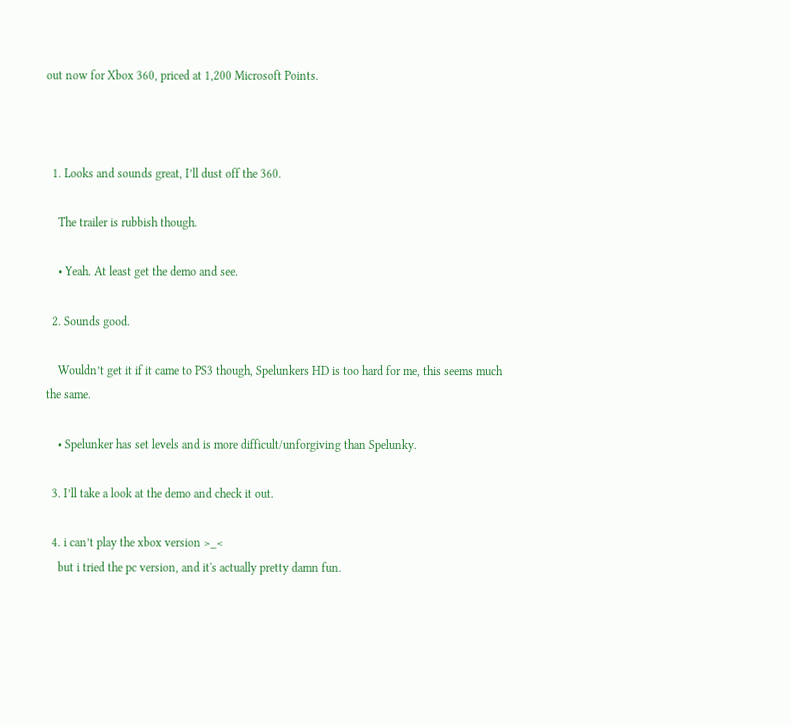out now for Xbox 360, priced at 1,200 Microsoft Points.



  1. Looks and sounds great, I’ll dust off the 360.

    The trailer is rubbish though.

    • Yeah. At least get the demo and see.

  2. Sounds good.

    Wouldn’t get it if it came to PS3 though, Spelunkers HD is too hard for me, this seems much the same.

    • Spelunker has set levels and is more difficult/unforgiving than Spelunky.

  3. I’ll take a look at the demo and check it out.

  4. i can’t play the xbox version >_<
    but i tried the pc version, and it's actually pretty damn fun.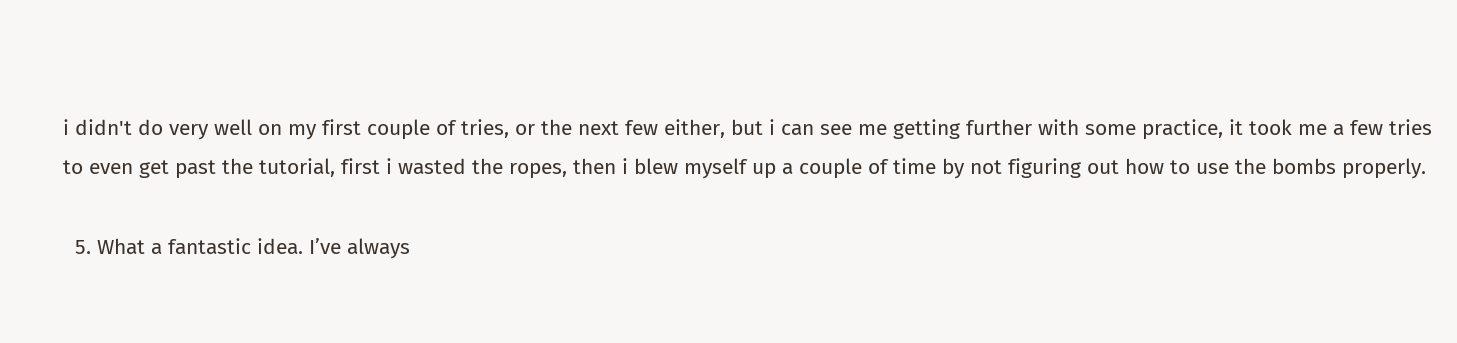i didn't do very well on my first couple of tries, or the next few either, but i can see me getting further with some practice, it took me a few tries to even get past the tutorial, first i wasted the ropes, then i blew myself up a couple of time by not figuring out how to use the bombs properly.

  5. What a fantastic idea. I’ve always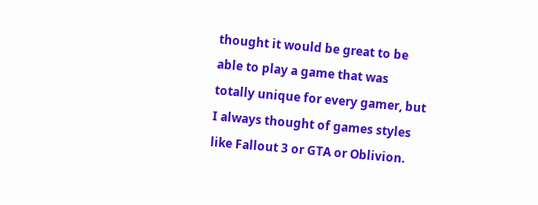thought it would be great to be able to play a game that was totally unique for every gamer, but I always thought of games styles like Fallout 3 or GTA or Oblivion.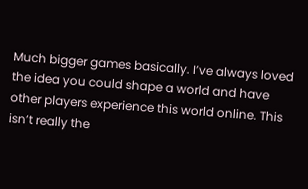Much bigger games basically. I’ve always loved the idea you could shape a world and have other players experience this world online. This isn’t really the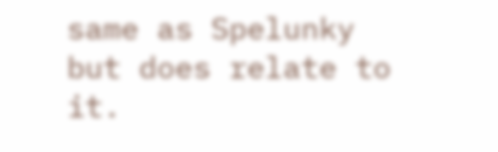same as Spelunky but does relate to it.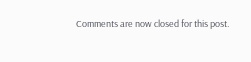Comments are now closed for this post.